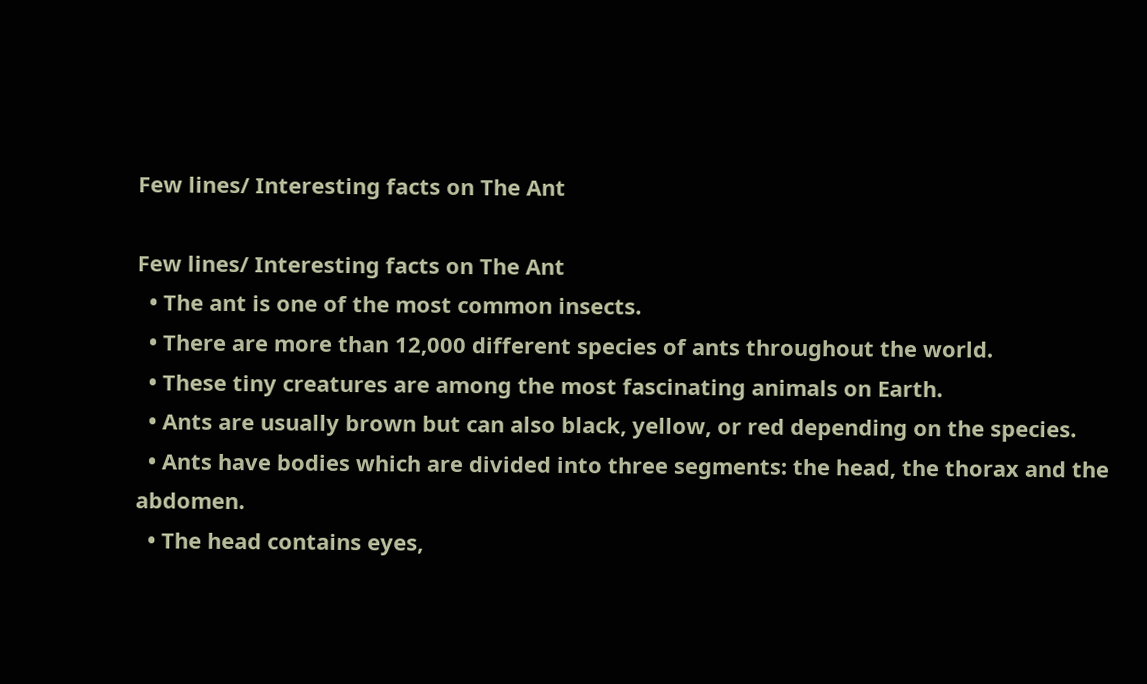Few lines/ Interesting facts on The Ant

Few lines/ Interesting facts on The Ant
  • The ant is one of the most common insects.
  • There are more than 12,000 different species of ants throughout the world.
  • These tiny creatures are among the most fascinating animals on Earth.
  • Ants are usually brown but can also black, yellow, or red depending on the species.
  • Ants have bodies which are divided into three segments: the head, the thorax and the abdomen.
  • The head contains eyes,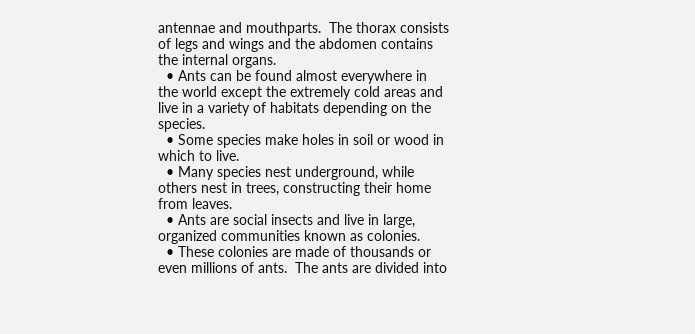antennae and mouthparts.  The thorax consists of legs and wings and the abdomen contains the internal organs.
  • Ants can be found almost everywhere in the world except the extremely cold areas and live in a variety of habitats depending on the species.
  • Some species make holes in soil or wood in which to live.
  • Many species nest underground, while others nest in trees, constructing their home from leaves.
  • Ants are social insects and live in large, organized communities known as colonies.
  • These colonies are made of thousands or even millions of ants.  The ants are divided into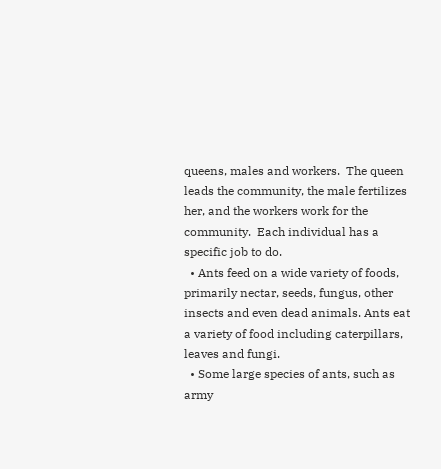queens, males and workers.  The queen leads the community, the male fertilizes her, and the workers work for the community.  Each individual has a specific job to do.
  • Ants feed on a wide variety of foods, primarily nectar, seeds, fungus, other insects and even dead animals. Ants eat a variety of food including caterpillars, leaves and fungi.
  • Some large species of ants, such as army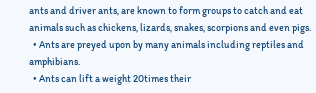ants and driver ants, are known to form groups to catch and eat animals such as chickens, lizards, snakes, scorpions and even pigs.
  • Ants are preyed upon by many animals including reptiles and amphibians.
  • Ants can lift a weight 20times their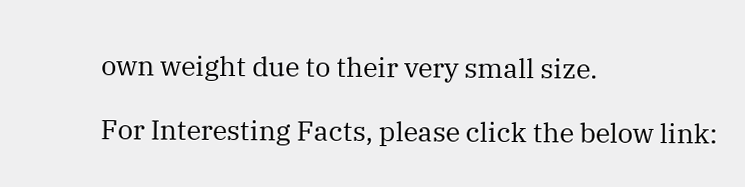own weight due to their very small size.

For Interesting Facts, please click the below link: